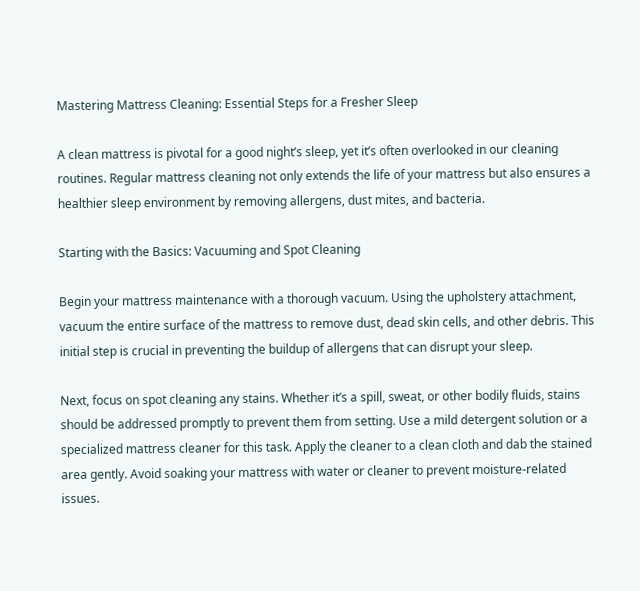Mastering Mattress Cleaning: Essential Steps for a Fresher Sleep

A clean mattress is pivotal for a good night’s sleep, yet it’s often overlooked in our cleaning routines. Regular mattress cleaning not only extends the life of your mattress but also ensures a healthier sleep environment by removing allergens, dust mites, and bacteria.

Starting with the Basics: Vacuuming and Spot Cleaning

Begin your mattress maintenance with a thorough vacuum. Using the upholstery attachment, vacuum the entire surface of the mattress to remove dust, dead skin cells, and other debris. This initial step is crucial in preventing the buildup of allergens that can disrupt your sleep.

Next, focus on spot cleaning any stains. Whether it’s a spill, sweat, or other bodily fluids, stains should be addressed promptly to prevent them from setting. Use a mild detergent solution or a specialized mattress cleaner for this task. Apply the cleaner to a clean cloth and dab the stained area gently. Avoid soaking your mattress with water or cleaner to prevent moisture-related issues.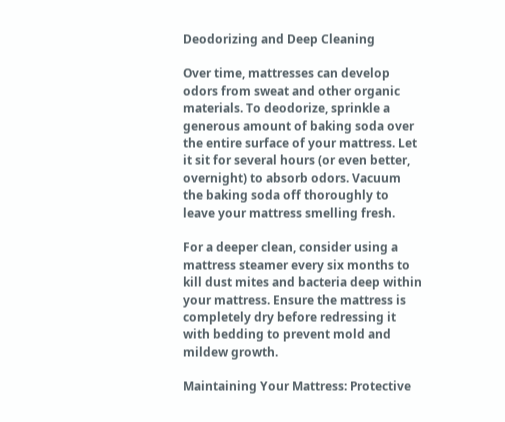Deodorizing and Deep Cleaning

Over time, mattresses can develop odors from sweat and other organic materials. To deodorize, sprinkle a generous amount of baking soda over the entire surface of your mattress. Let it sit for several hours (or even better, overnight) to absorb odors. Vacuum the baking soda off thoroughly to leave your mattress smelling fresh.

For a deeper clean, consider using a mattress steamer every six months to kill dust mites and bacteria deep within your mattress. Ensure the mattress is completely dry before redressing it with bedding to prevent mold and mildew growth.

Maintaining Your Mattress: Protective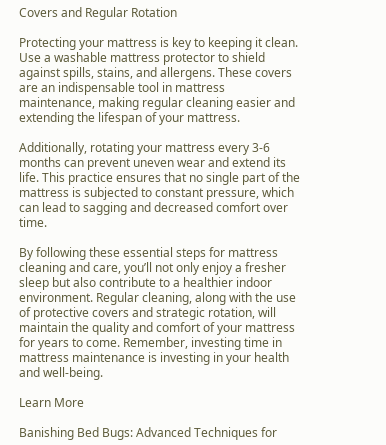Covers and Regular Rotation

Protecting your mattress is key to keeping it clean. Use a washable mattress protector to shield against spills, stains, and allergens. These covers are an indispensable tool in mattress maintenance, making regular cleaning easier and extending the lifespan of your mattress.

Additionally, rotating your mattress every 3-6 months can prevent uneven wear and extend its life. This practice ensures that no single part of the mattress is subjected to constant pressure, which can lead to sagging and decreased comfort over time.

By following these essential steps for mattress cleaning and care, you’ll not only enjoy a fresher sleep but also contribute to a healthier indoor environment. Regular cleaning, along with the use of protective covers and strategic rotation, will maintain the quality and comfort of your mattress for years to come. Remember, investing time in mattress maintenance is investing in your health and well-being.

Learn More

Banishing Bed Bugs: Advanced Techniques for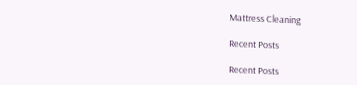Mattress Cleaning

Recent Posts

Recent Posts